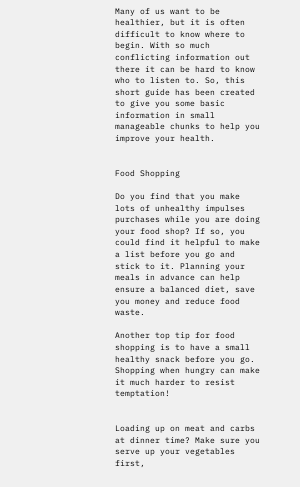Many of us want to be healthier, but it is often difficult to know where to begin. With so much conflicting information out there it can be hard to know who to listen to. So, this short guide has been created to give you some basic information in small manageable chunks to help you improve your health.


Food Shopping

Do you find that you make lots of unhealthy impulses purchases while you are doing your food shop? If so, you could find it helpful to make a list before you go and stick to it. Planning your meals in advance can help ensure a balanced diet, save you money and reduce food waste.

Another top tip for food shopping is to have a small healthy snack before you go. Shopping when hungry can make it much harder to resist temptation!


Loading up on meat and carbs at dinner time? Make sure you serve up your vegetables first,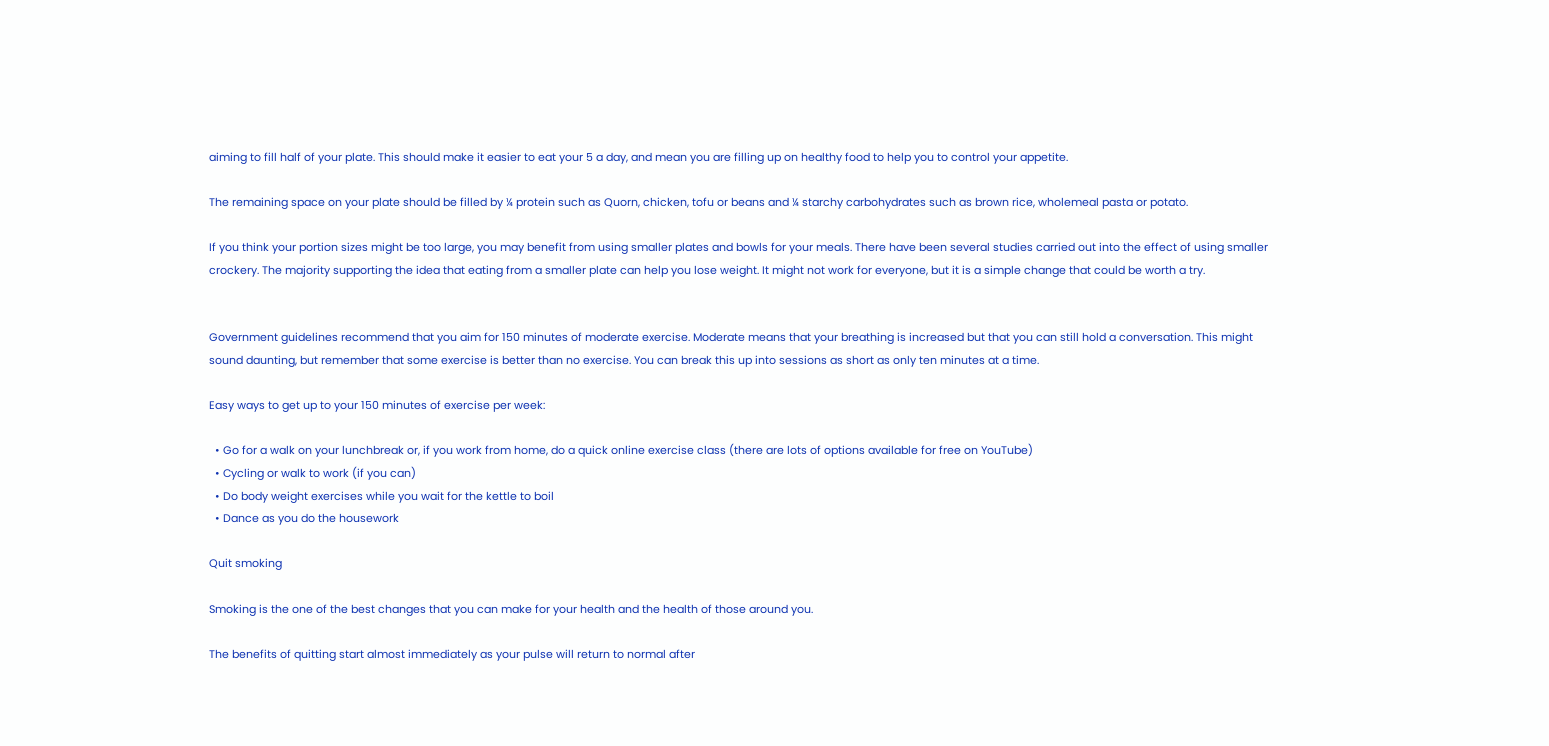aiming to fill half of your plate. This should make it easier to eat your 5 a day, and mean you are filling up on healthy food to help you to control your appetite.

The remaining space on your plate should be filled by ¼ protein such as Quorn, chicken, tofu or beans and ¼ starchy carbohydrates such as brown rice, wholemeal pasta or potato.

If you think your portion sizes might be too large, you may benefit from using smaller plates and bowls for your meals. There have been several studies carried out into the effect of using smaller crockery. The majority supporting the idea that eating from a smaller plate can help you lose weight. It might not work for everyone, but it is a simple change that could be worth a try.


Government guidelines recommend that you aim for 150 minutes of moderate exercise. Moderate means that your breathing is increased but that you can still hold a conversation. This might sound daunting, but remember that some exercise is better than no exercise. You can break this up into sessions as short as only ten minutes at a time.

Easy ways to get up to your 150 minutes of exercise per week:

  • Go for a walk on your lunchbreak or, if you work from home, do a quick online exercise class (there are lots of options available for free on YouTube)
  • Cycling or walk to work (if you can)
  • Do body weight exercises while you wait for the kettle to boil
  • Dance as you do the housework

Quit smoking

Smoking is the one of the best changes that you can make for your health and the health of those around you.

The benefits of quitting start almost immediately as your pulse will return to normal after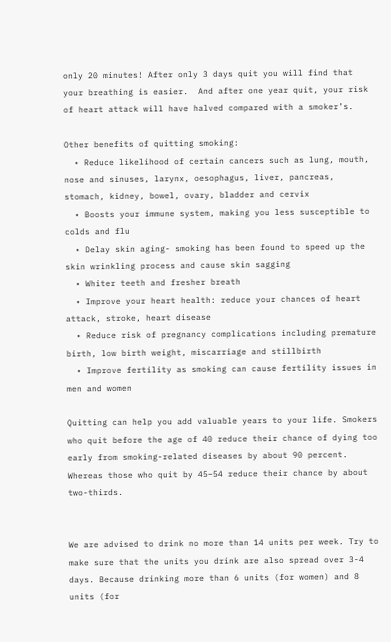only 20 minutes! After only 3 days quit you will find that your breathing is easier.  And after one year quit, your risk of heart attack will have halved compared with a smoker’s.

Other benefits of quitting smoking:
  • Reduce likelihood of certain cancers such as lung, mouth, nose and sinuses, larynx, oesophagus, liver, pancreas, stomach, kidney, bowel, ovary, bladder and cervix
  • Boosts your immune system, making you less susceptible to colds and flu
  • Delay skin aging- smoking has been found to speed up the skin wrinkling process and cause skin sagging
  • Whiter teeth and fresher breath
  • Improve your heart health: reduce your chances of heart attack, stroke, heart disease
  • Reduce risk of pregnancy complications including premature birth, low birth weight, miscarriage and stillbirth
  • Improve fertility as smoking can cause fertility issues in men and women

Quitting can help you add valuable years to your life. Smokers who quit before the age of 40 reduce their chance of dying too early from smoking-related diseases by about 90 percent. Whereas those who quit by 45–54 reduce their chance by about two-thirds.


We are advised to drink no more than 14 units per week. Try to make sure that the units you drink are also spread over 3-4 days. Because drinking more than 6 units (for women) and 8 units (for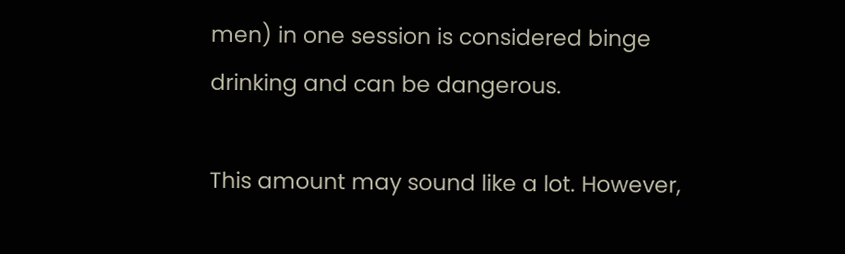men) in one session is considered binge drinking and can be dangerous.

This amount may sound like a lot. However,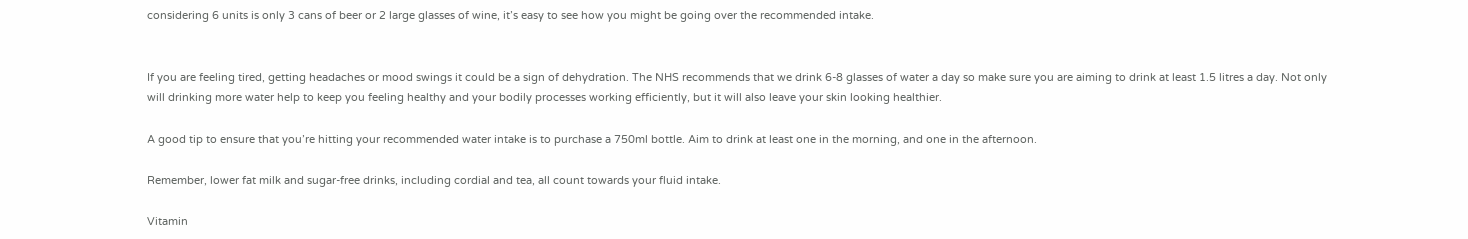considering 6 units is only 3 cans of beer or 2 large glasses of wine, it’s easy to see how you might be going over the recommended intake.


If you are feeling tired, getting headaches or mood swings it could be a sign of dehydration. The NHS recommends that we drink 6-8 glasses of water a day so make sure you are aiming to drink at least 1.5 litres a day. Not only will drinking more water help to keep you feeling healthy and your bodily processes working efficiently, but it will also leave your skin looking healthier.

A good tip to ensure that you’re hitting your recommended water intake is to purchase a 750ml bottle. Aim to drink at least one in the morning, and one in the afternoon.

Remember, lower fat milk and sugar-free drinks, including cordial and tea, all count towards your fluid intake.

Vitamin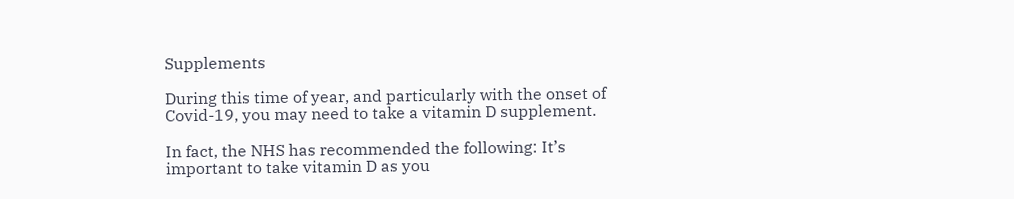Supplements

During this time of year, and particularly with the onset of Covid-19, you may need to take a vitamin D supplement.

In fact, the NHS has recommended the following: It’s important to take vitamin D as you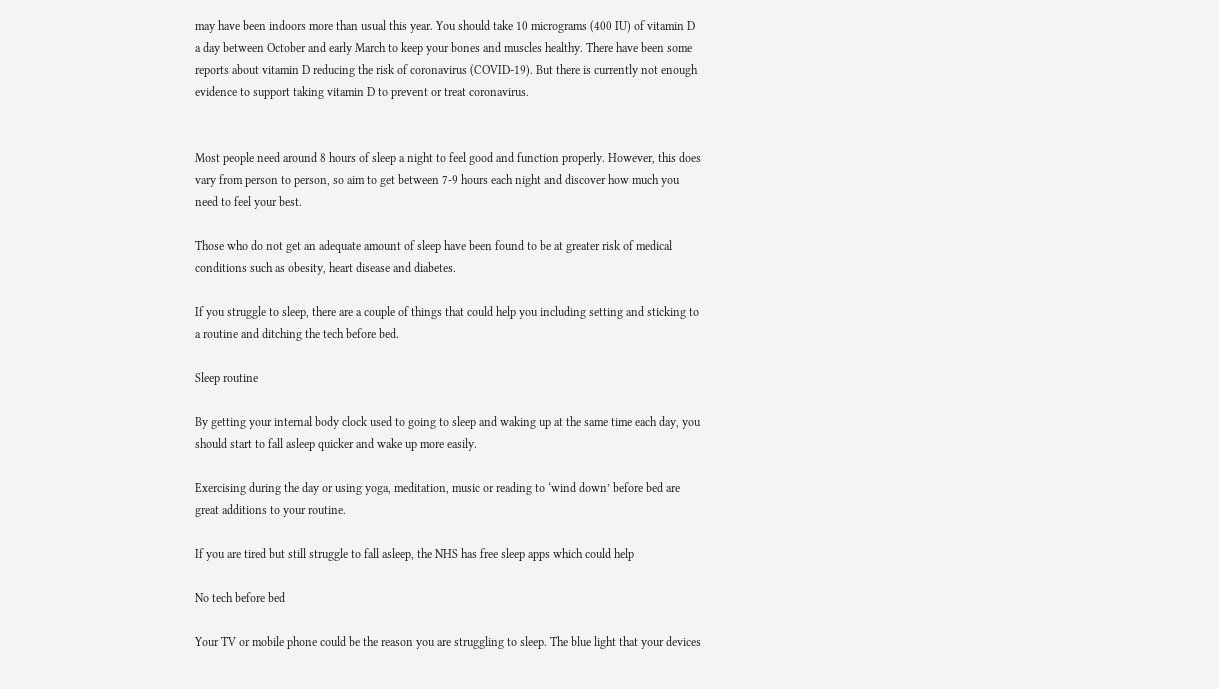may have been indoors more than usual this year. You should take 10 micrograms (400 IU) of vitamin D a day between October and early March to keep your bones and muscles healthy. There have been some reports about vitamin D reducing the risk of coronavirus (COVID-19). But there is currently not enough evidence to support taking vitamin D to prevent or treat coronavirus.


Most people need around 8 hours of sleep a night to feel good and function properly. However, this does vary from person to person, so aim to get between 7-9 hours each night and discover how much you need to feel your best.

Those who do not get an adequate amount of sleep have been found to be at greater risk of medical conditions such as obesity, heart disease and diabetes.

If you struggle to sleep, there are a couple of things that could help you including setting and sticking to a routine and ditching the tech before bed.

Sleep routine

By getting your internal body clock used to going to sleep and waking up at the same time each day, you should start to fall asleep quicker and wake up more easily.

Exercising during the day or using yoga, meditation, music or reading to ‘wind down’ before bed are great additions to your routine.

If you are tired but still struggle to fall asleep, the NHS has free sleep apps which could help

No tech before bed

Your TV or mobile phone could be the reason you are struggling to sleep. The blue light that your devices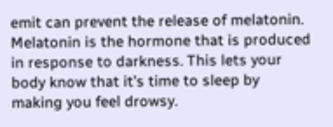emit can prevent the release of melatonin. Melatonin is the hormone that is produced in response to darkness. This lets your body know that it’s time to sleep by making you feel drowsy.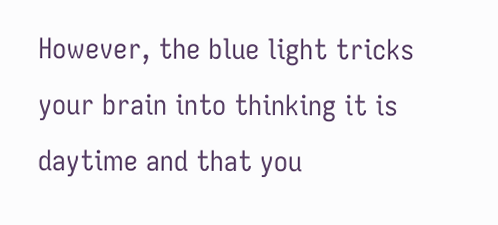However, the blue light tricks your brain into thinking it is daytime and that you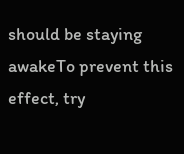should be staying awakeTo prevent this effect, try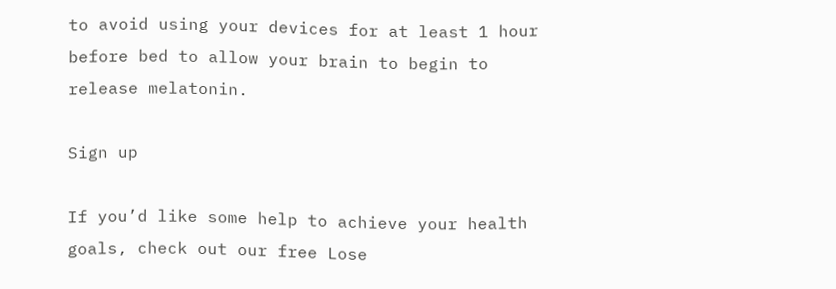to avoid using your devices for at least 1 hour before bed to allow your brain to begin to release melatonin.

Sign up

If you’d like some help to achieve your health goals, check out our free Lose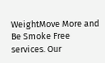WeightMove More and Be Smoke Free services. Our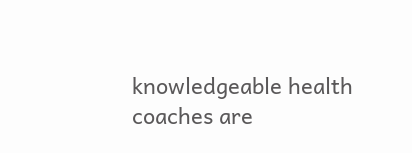knowledgeable health coaches are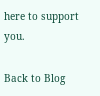here to support you.

Back to Blog